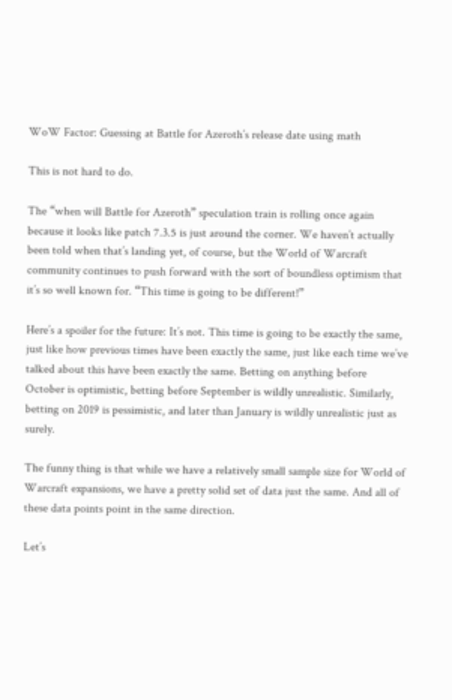WoW Factor: Guessing at Battle for Azeroth’s release date using math

This is not hard to do.

The “when will Battle for Azeroth” speculation train is rolling once again because it looks like patch 7.3.5 is just around the corner. We haven’t actually been told when that’s landing yet, of course, but the World of Warcraft community continues to push forward with the sort of boundless optimism that it’s so well known for. “This time is going to be different!”

Here’s a spoiler for the future: It’s not. This time is going to be exactly the same, just like how previous times have been exactly the same, just like each time we’ve talked about this have been exactly the same. Betting on anything before October is optimistic, betting before September is wildly unrealistic. Similarly, betting on 2019 is pessimistic, and later than January is wildly unrealistic just as surely.

The funny thing is that while we have a relatively small sample size for World of Warcraft expansions, we have a pretty solid set of data just the same. And all of these data points point in the same direction.

Let’s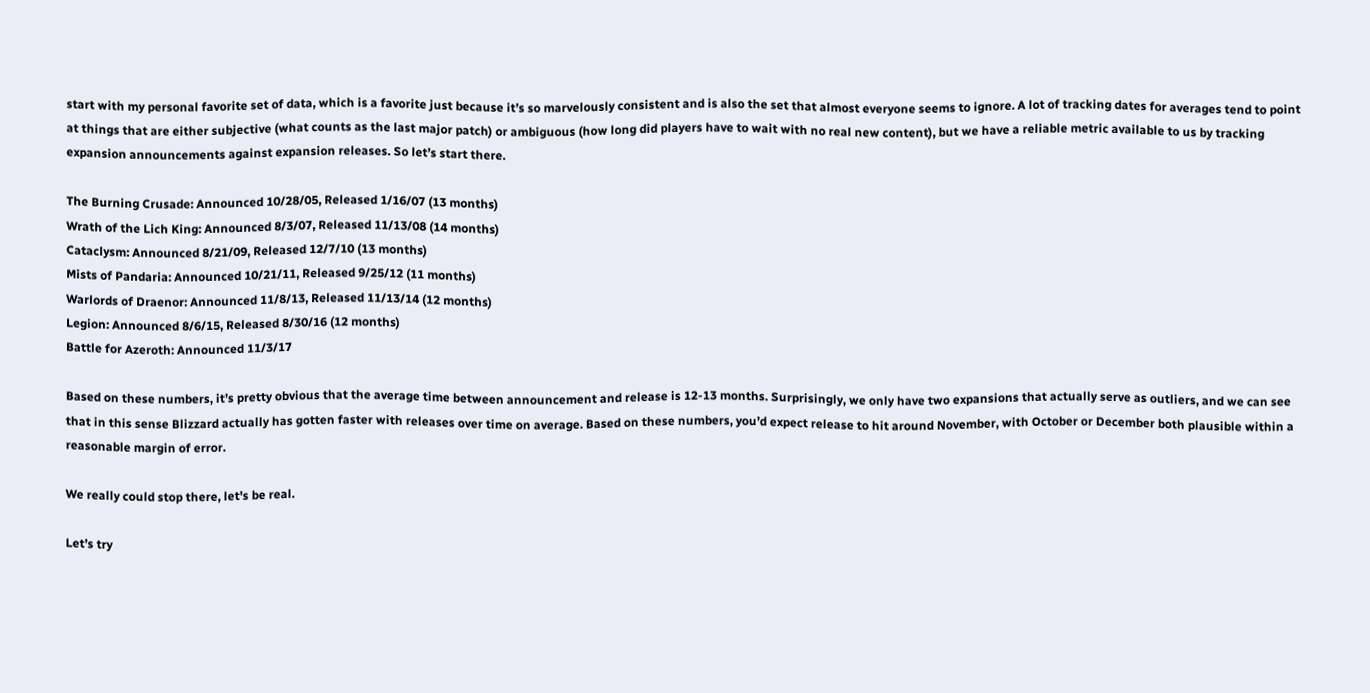start with my personal favorite set of data, which is a favorite just because it’s so marvelously consistent and is also the set that almost everyone seems to ignore. A lot of tracking dates for averages tend to point at things that are either subjective (what counts as the last major patch) or ambiguous (how long did players have to wait with no real new content), but we have a reliable metric available to us by tracking expansion announcements against expansion releases. So let’s start there.

The Burning Crusade: Announced 10/28/05, Released 1/16/07 (13 months)
Wrath of the Lich King: Announced 8/3/07, Released 11/13/08 (14 months)
Cataclysm: Announced 8/21/09, Released 12/7/10 (13 months)
Mists of Pandaria: Announced 10/21/11, Released 9/25/12 (11 months)
Warlords of Draenor: Announced 11/8/13, Released 11/13/14 (12 months)
Legion: Announced 8/6/15, Released 8/30/16 (12 months)
Battle for Azeroth: Announced 11/3/17

Based on these numbers, it’s pretty obvious that the average time between announcement and release is 12-13 months. Surprisingly, we only have two expansions that actually serve as outliers, and we can see that in this sense Blizzard actually has gotten faster with releases over time on average. Based on these numbers, you’d expect release to hit around November, with October or December both plausible within a reasonable margin of error.

We really could stop there, let's be real.

Let’s try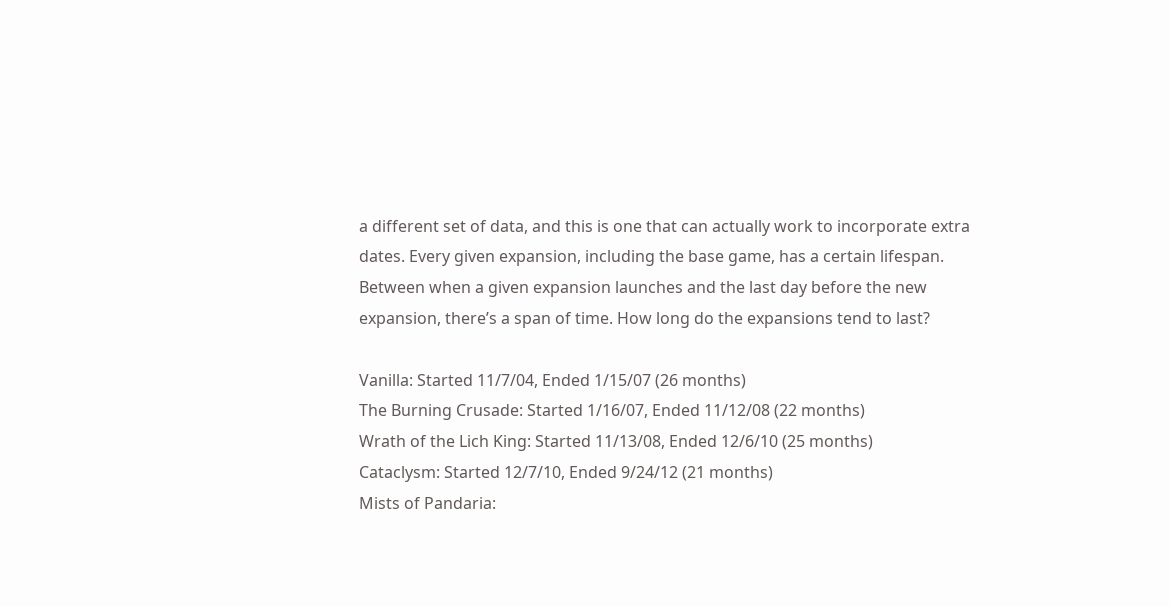a different set of data, and this is one that can actually work to incorporate extra dates. Every given expansion, including the base game, has a certain lifespan. Between when a given expansion launches and the last day before the new expansion, there’s a span of time. How long do the expansions tend to last?

Vanilla: Started 11/7/04, Ended 1/15/07 (26 months)
The Burning Crusade: Started 1/16/07, Ended 11/12/08 (22 months)
Wrath of the Lich King: Started 11/13/08, Ended 12/6/10 (25 months)
Cataclysm: Started 12/7/10, Ended 9/24/12 (21 months)
Mists of Pandaria: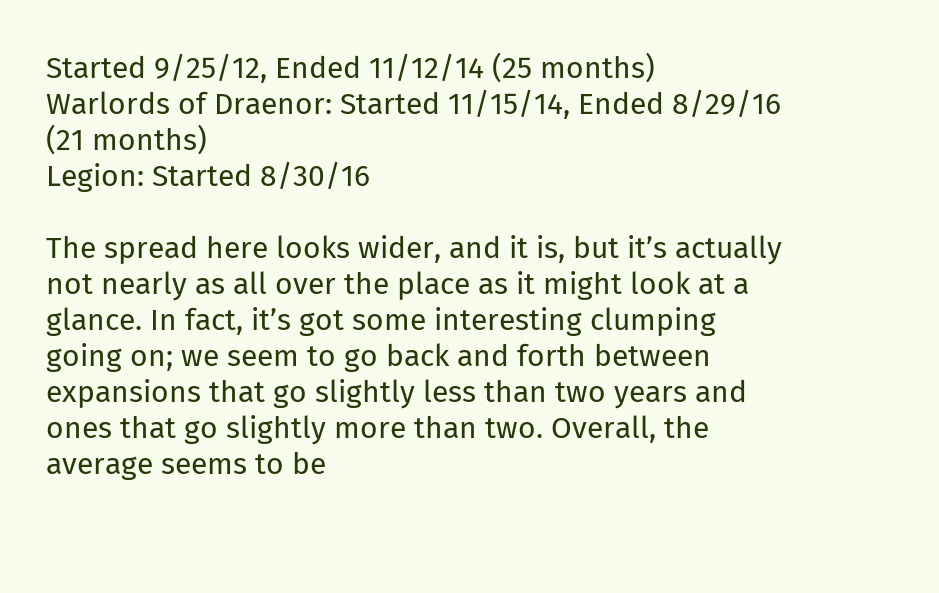Started 9/25/12, Ended 11/12/14 (25 months)
Warlords of Draenor: Started 11/15/14, Ended 8/29/16 (21 months)
Legion: Started 8/30/16

The spread here looks wider, and it is, but it’s actually not nearly as all over the place as it might look at a glance. In fact, it’s got some interesting clumping going on; we seem to go back and forth between expansions that go slightly less than two years and ones that go slightly more than two. Overall, the average seems to be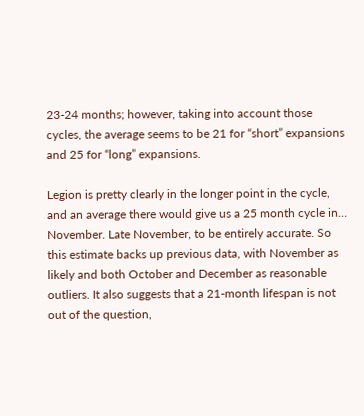23-24 months; however, taking into account those cycles, the average seems to be 21 for “short” expansions and 25 for “long” expansions.

Legion is pretty clearly in the longer point in the cycle, and an average there would give us a 25 month cycle in… November. Late November, to be entirely accurate. So this estimate backs up previous data, with November as likely and both October and December as reasonable outliers. It also suggests that a 21-month lifespan is not out of the question,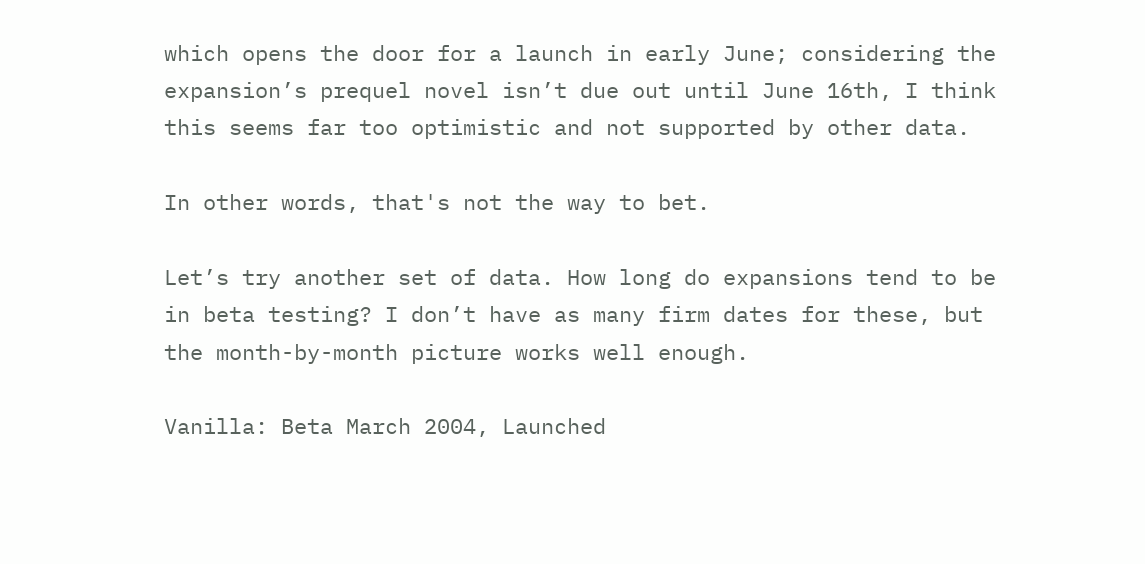which opens the door for a launch in early June; considering the expansion’s prequel novel isn’t due out until June 16th, I think this seems far too optimistic and not supported by other data.

In other words, that's not the way to bet.

Let’s try another set of data. How long do expansions tend to be in beta testing? I don’t have as many firm dates for these, but the month-by-month picture works well enough.

Vanilla: Beta March 2004, Launched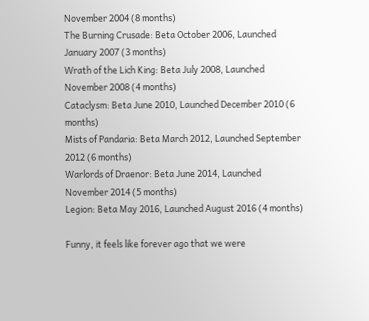November 2004 (8 months)
The Burning Crusade: Beta October 2006, Launched January 2007 (3 months)
Wrath of the Lich King: Beta July 2008, Launched November 2008 (4 months)
Cataclysm: Beta June 2010, Launched December 2010 (6 months)
Mists of Pandaria: Beta March 2012, Launched September 2012 (6 months)
Warlords of Draenor: Beta June 2014, Launched November 2014 (5 months)
Legion: Beta May 2016, Launched August 2016 (4 months)

Funny, it feels like forever ago that we were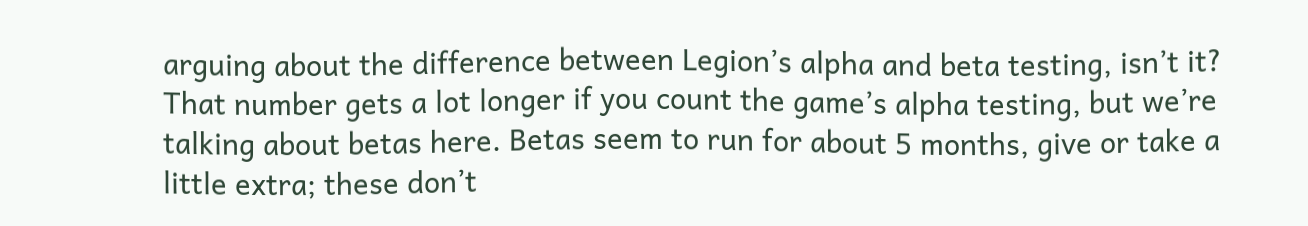arguing about the difference between Legion’s alpha and beta testing, isn’t it? That number gets a lot longer if you count the game’s alpha testing, but we’re talking about betas here. Betas seem to run for about 5 months, give or take a little extra; these don’t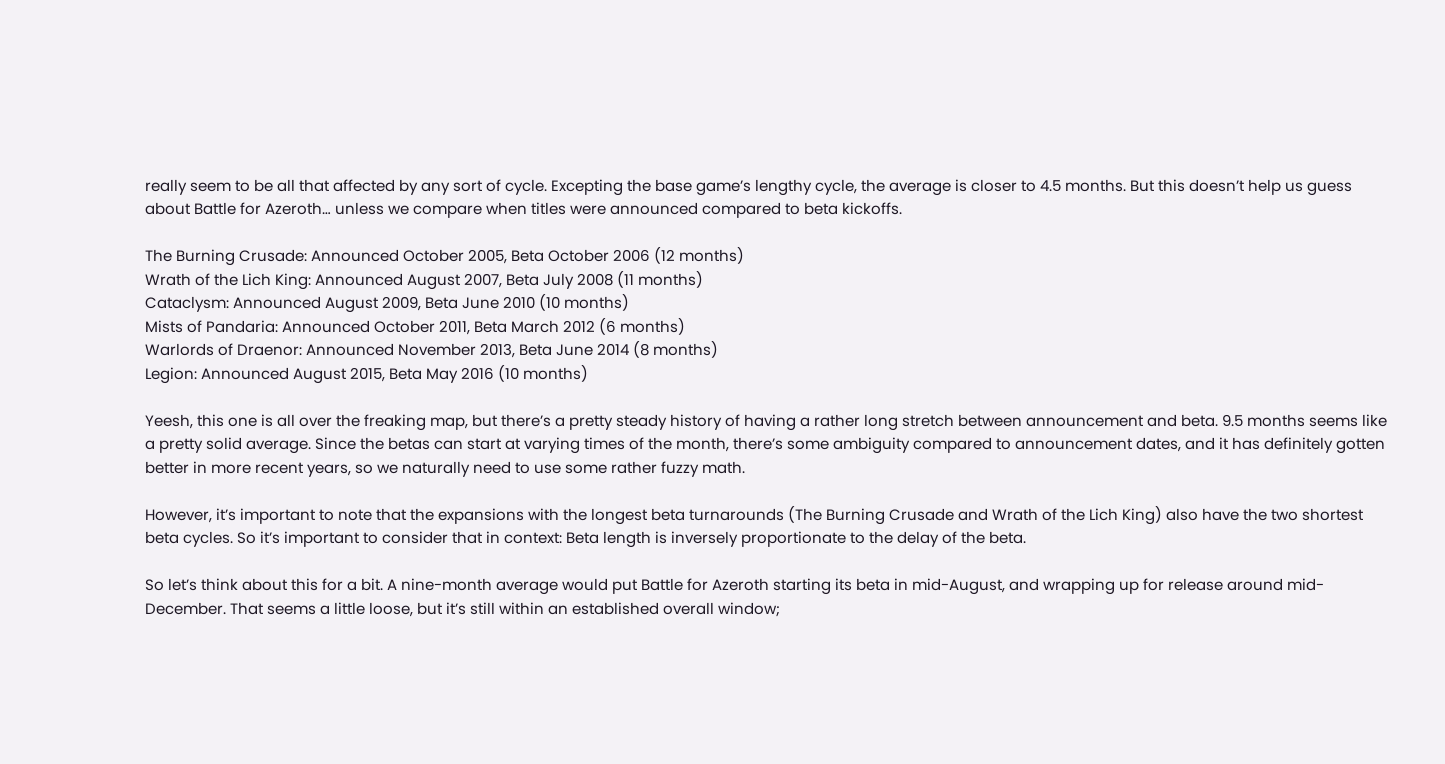really seem to be all that affected by any sort of cycle. Excepting the base game’s lengthy cycle, the average is closer to 4.5 months. But this doesn’t help us guess about Battle for Azeroth… unless we compare when titles were announced compared to beta kickoffs.

The Burning Crusade: Announced October 2005, Beta October 2006 (12 months)
Wrath of the Lich King: Announced August 2007, Beta July 2008 (11 months)
Cataclysm: Announced August 2009, Beta June 2010 (10 months)
Mists of Pandaria: Announced October 2011, Beta March 2012 (6 months)
Warlords of Draenor: Announced November 2013, Beta June 2014 (8 months)
Legion: Announced August 2015, Beta May 2016 (10 months)

Yeesh, this one is all over the freaking map, but there’s a pretty steady history of having a rather long stretch between announcement and beta. 9.5 months seems like a pretty solid average. Since the betas can start at varying times of the month, there’s some ambiguity compared to announcement dates, and it has definitely gotten better in more recent years, so we naturally need to use some rather fuzzy math.

However, it’s important to note that the expansions with the longest beta turnarounds (The Burning Crusade and Wrath of the Lich King) also have the two shortest beta cycles. So it’s important to consider that in context: Beta length is inversely proportionate to the delay of the beta.

So let’s think about this for a bit. A nine-month average would put Battle for Azeroth starting its beta in mid-August, and wrapping up for release around mid-December. That seems a little loose, but it’s still within an established overall window;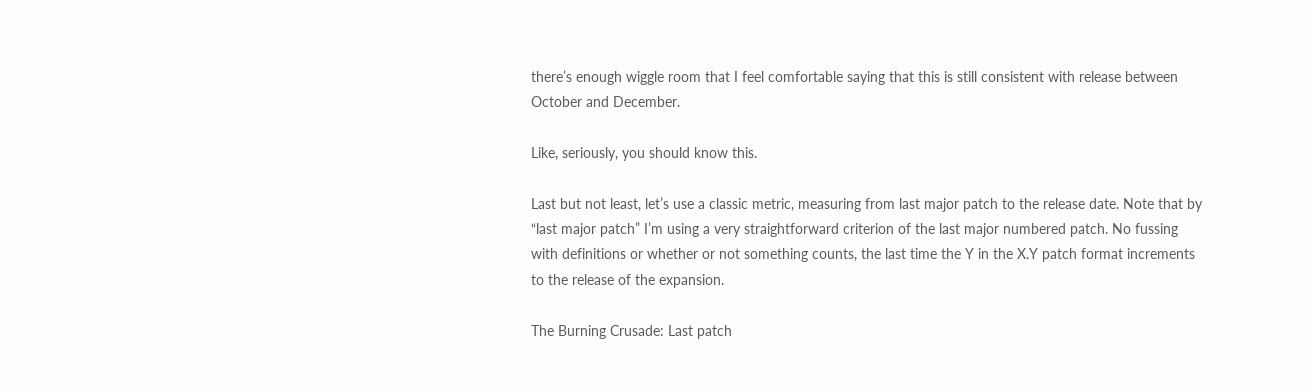there’s enough wiggle room that I feel comfortable saying that this is still consistent with release between October and December.

Like, seriously, you should know this.

Last but not least, let’s use a classic metric, measuring from last major patch to the release date. Note that by “last major patch” I’m using a very straightforward criterion of the last major numbered patch. No fussing with definitions or whether or not something counts, the last time the Y in the X.Y patch format increments to the release of the expansion.

The Burning Crusade: Last patch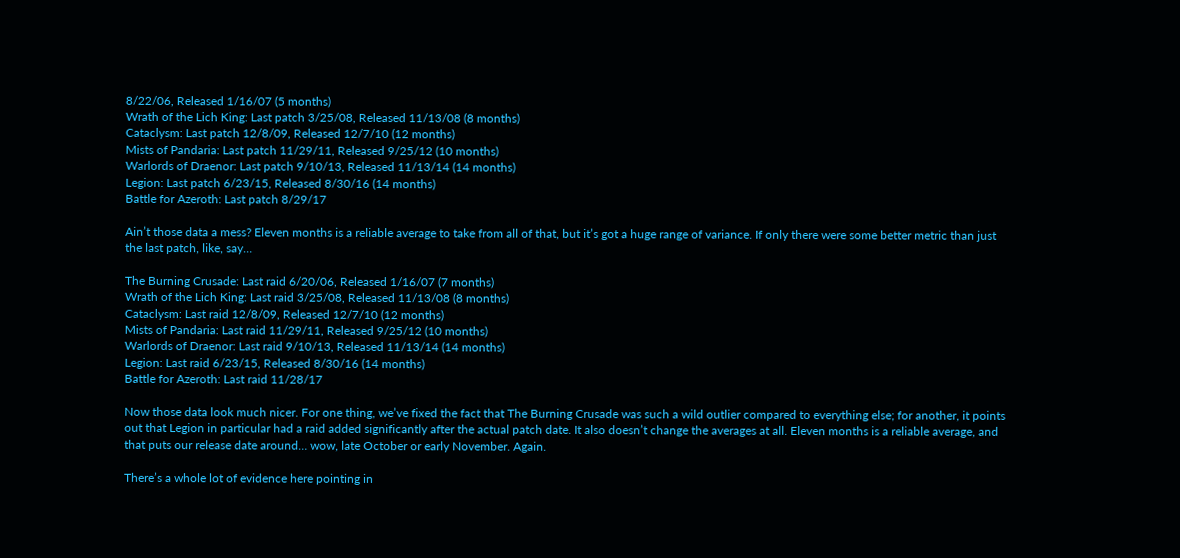8/22/06, Released 1/16/07 (5 months)
Wrath of the Lich King: Last patch 3/25/08, Released 11/13/08 (8 months)
Cataclysm: Last patch 12/8/09, Released 12/7/10 (12 months)
Mists of Pandaria: Last patch 11/29/11, Released 9/25/12 (10 months)
Warlords of Draenor: Last patch 9/10/13, Released 11/13/14 (14 months)
Legion: Last patch 6/23/15, Released 8/30/16 (14 months)
Battle for Azeroth: Last patch 8/29/17

Ain’t those data a mess? Eleven months is a reliable average to take from all of that, but it’s got a huge range of variance. If only there were some better metric than just the last patch, like, say…

The Burning Crusade: Last raid 6/20/06, Released 1/16/07 (7 months)
Wrath of the Lich King: Last raid 3/25/08, Released 11/13/08 (8 months)
Cataclysm: Last raid 12/8/09, Released 12/7/10 (12 months)
Mists of Pandaria: Last raid 11/29/11, Released 9/25/12 (10 months)
Warlords of Draenor: Last raid 9/10/13, Released 11/13/14 (14 months)
Legion: Last raid 6/23/15, Released 8/30/16 (14 months)
Battle for Azeroth: Last raid 11/28/17

Now those data look much nicer. For one thing, we’ve fixed the fact that The Burning Crusade was such a wild outlier compared to everything else; for another, it points out that Legion in particular had a raid added significantly after the actual patch date. It also doesn’t change the averages at all. Eleven months is a reliable average, and that puts our release date around… wow, late October or early November. Again.

There’s a whole lot of evidence here pointing in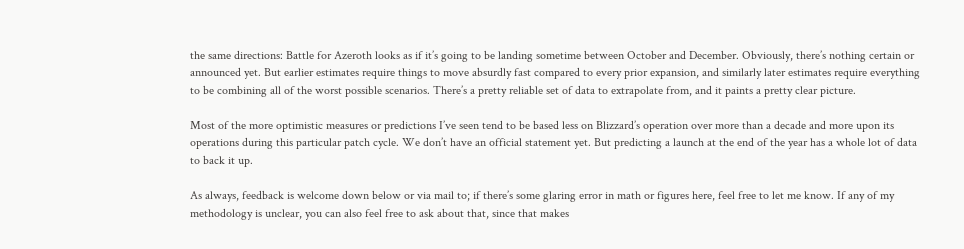the same directions: Battle for Azeroth looks as if it’s going to be landing sometime between October and December. Obviously, there’s nothing certain or announced yet. But earlier estimates require things to move absurdly fast compared to every prior expansion, and similarly later estimates require everything to be combining all of the worst possible scenarios. There’s a pretty reliable set of data to extrapolate from, and it paints a pretty clear picture.

Most of the more optimistic measures or predictions I’ve seen tend to be based less on Blizzard’s operation over more than a decade and more upon its operations during this particular patch cycle. We don’t have an official statement yet. But predicting a launch at the end of the year has a whole lot of data to back it up.

As always, feedback is welcome down below or via mail to; if there’s some glaring error in math or figures here, feel free to let me know. If any of my methodology is unclear, you can also feel free to ask about that, since that makes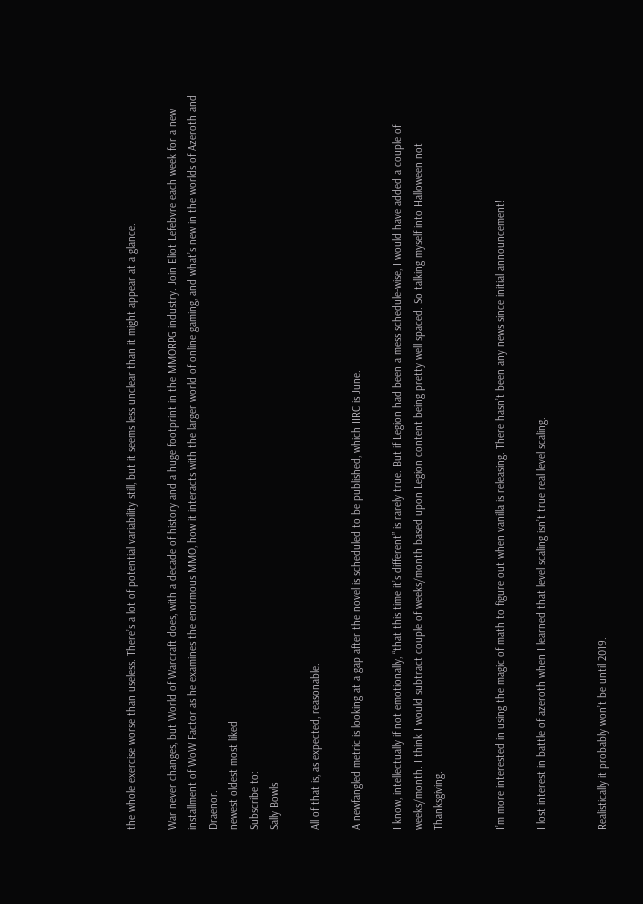the whole exercise worse than useless. There’s a lot of potential variability still, but it seems less unclear than it might appear at a glance.

War never changes, but World of Warcraft does, with a decade of history and a huge footprint in the MMORPG industry. Join Eliot Lefebvre each week for a new installment of WoW Factor as he examines the enormous MMO, how it interacts with the larger world of online gaming, and what’s new in the worlds of Azeroth and Draenor.
newest oldest most liked
Subscribe to:
Sally Bowls

All of that is, as expected, reasonable.

A newfangled metric is looking at a gap after the novel is scheduled to be published, which IIRC is June.

I know, intellectually if not emotionally, “that this time it’s different” is rarely true. But if Legion had been a mess schedule-wise, I would have added a couple of weeks/month. I think I would subtract couple of weeks/month based upon Legion content being pretty well spaced. So talking myself into Halloween not Thanksgiving.


I’m more interested in using the magic of math to figure out when vanilla is releasing. There hasn’t been any news since initial announcement!

I lost interest in battle of azeroth when I learned that level scaling isn’t true real level scaling.


Realistically it probably won’t be until 2019.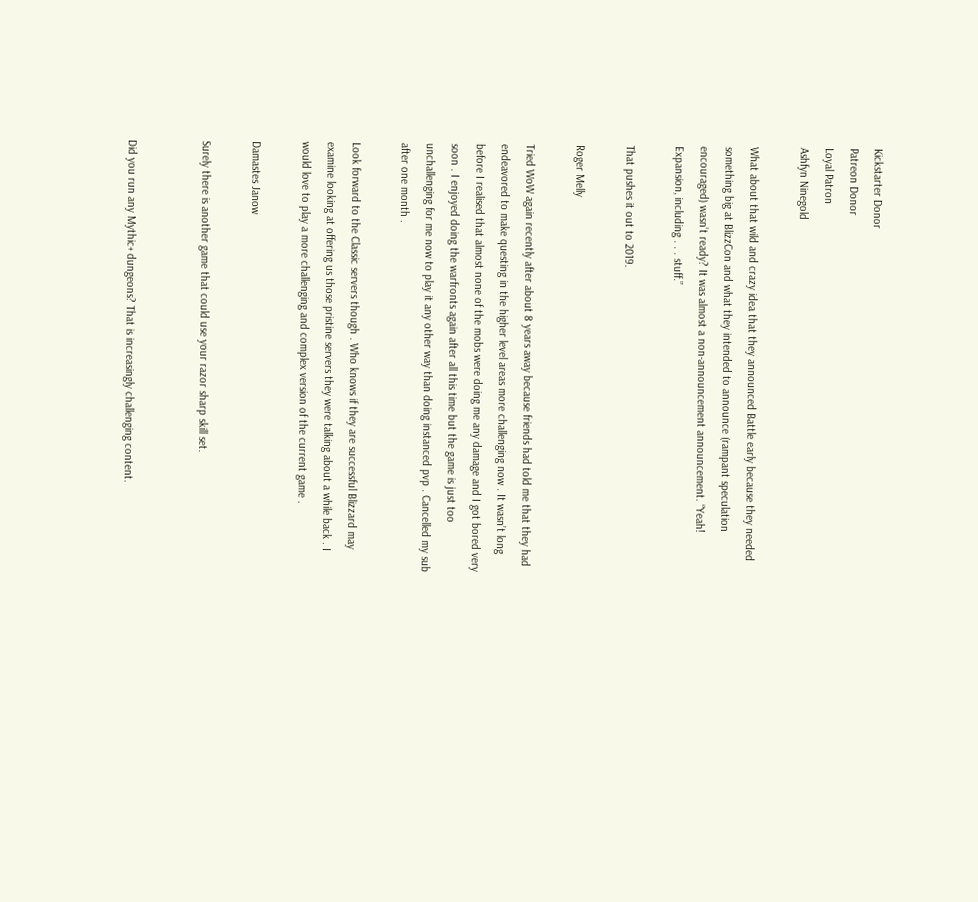Kickstarter Donor
Patreon Donor
Loyal Patron
Ashfyn Ninegold

What about that wild and crazy idea that they announced Battle early because they needed something big at BlizzCon and what they intended to announce (rampant speculation encouraged) wasn’t ready? It was almost a non-announcement announcement. “Yeah! Expansion, including . . . stuff.”

That pushes it out to 2019.

Roger Melly

Tried WoW again recently after about 8 years away because friends had told me that they had endeavored to make questing in the higher level areas more challenging now . It wasn’t long before I realised that almost none of the mobs were doing me any damage and I got bored very soon . I enjoyed doing the warfronts again after all this time but the game is just too unchallenging for me now to play it any other way than doing instanced pvp . Cancelled my sub after one month .

Look forward to the Classic servers though . Who knows if they are successful Blizzard may examine looking at offering us those pristine servers they were talking about a while back . I would love to play a more challenging and complex version of the current game .

Damastes Janow

Surely there is another game that could use your razor sharp skill set.


Did you run any Mythic+ dungeons? That is increasingly challenging content.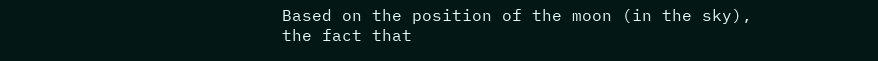Based on the position of the moon (in the sky), the fact that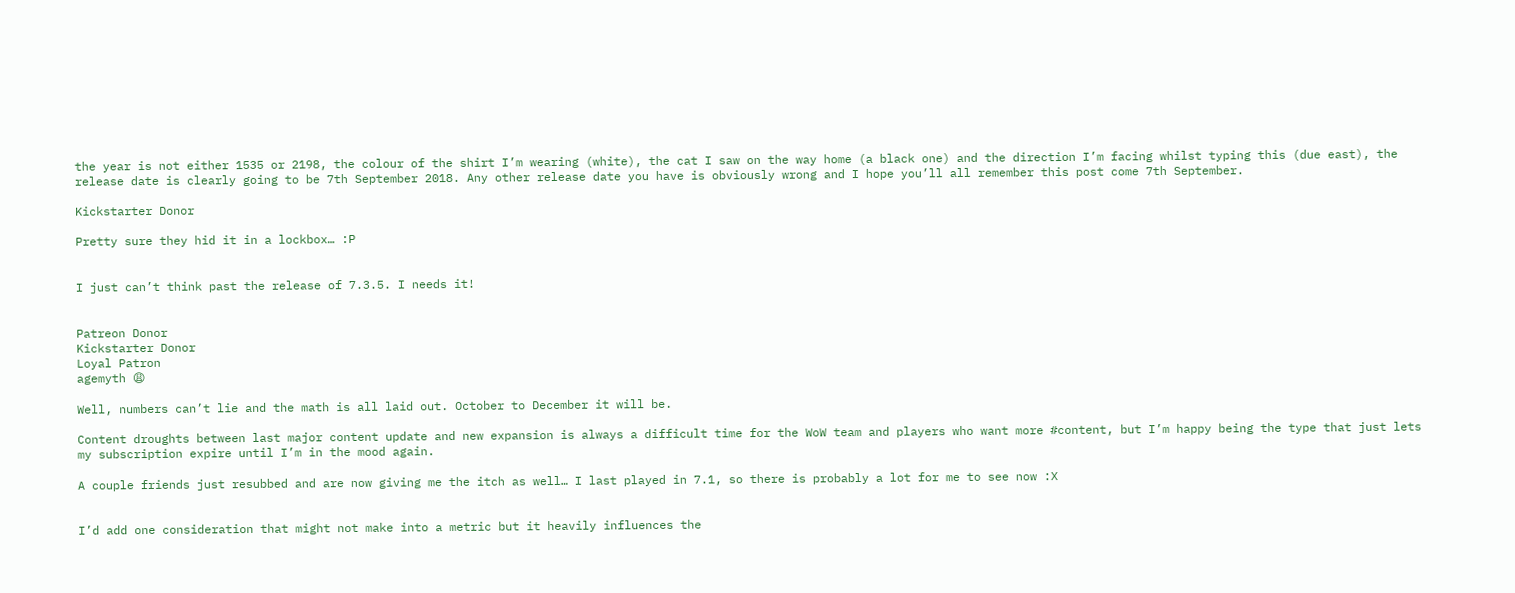the year is not either 1535 or 2198, the colour of the shirt I’m wearing (white), the cat I saw on the way home (a black one) and the direction I’m facing whilst typing this (due east), the release date is clearly going to be 7th September 2018. Any other release date you have is obviously wrong and I hope you’ll all remember this post come 7th September.

Kickstarter Donor

Pretty sure they hid it in a lockbox… :P


I just can’t think past the release of 7.3.5. I needs it!


Patreon Donor
Kickstarter Donor
Loyal Patron
agemyth 😩

Well, numbers can’t lie and the math is all laid out. October to December it will be.

Content droughts between last major content update and new expansion is always a difficult time for the WoW team and players who want more #content, but I’m happy being the type that just lets my subscription expire until I’m in the mood again.

A couple friends just resubbed and are now giving me the itch as well… I last played in 7.1, so there is probably a lot for me to see now :X


I’d add one consideration that might not make into a metric but it heavily influences the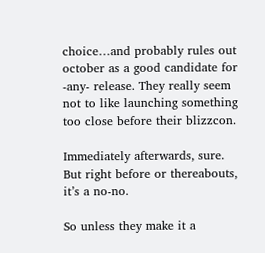choice…and probably rules out october as a good candidate for -any- release. They really seem not to like launching something too close before their blizzcon.

Immediately afterwards, sure. But right before or thereabouts, it’s a no-no.

So unless they make it a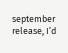september release, I’d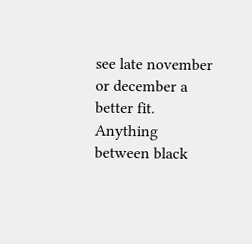see late november or december a better fit. Anything between black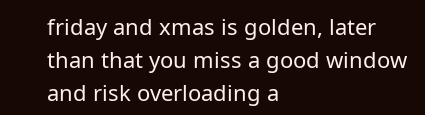friday and xmas is golden, later than that you miss a good window and risk overloading a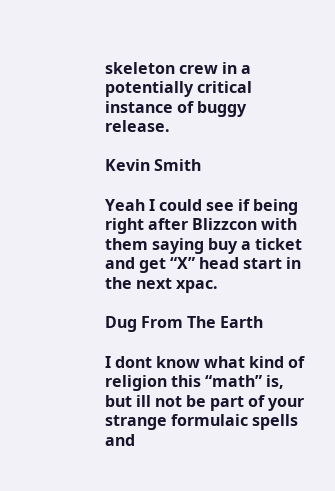skeleton crew in a potentially critical instance of buggy release.

Kevin Smith

Yeah I could see if being right after Blizzcon with them saying buy a ticket and get “X” head start in the next xpac.

Dug From The Earth

I dont know what kind of religion this “math” is, but ill not be part of your strange formulaic spells and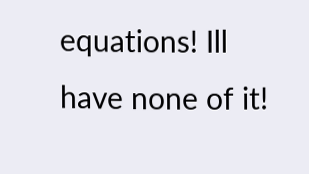equations! Ill have none of it!